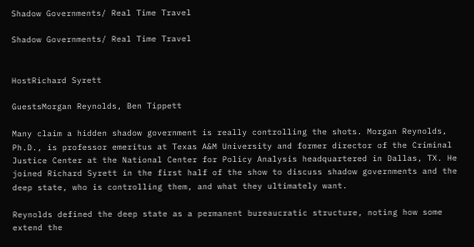Shadow Governments/ Real Time Travel

Shadow Governments/ Real Time Travel


HostRichard Syrett

GuestsMorgan Reynolds, Ben Tippett

Many claim a hidden shadow government is really controlling the shots. Morgan Reynolds, Ph.D., is professor emeritus at Texas A&M University and former director of the Criminal Justice Center at the National Center for Policy Analysis headquartered in Dallas, TX. He joined Richard Syrett in the first half of the show to discuss shadow governments and the deep state, who is controlling them, and what they ultimately want.

Reynolds defined the deep state as a permanent bureaucratic structure, noting how some extend the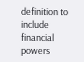definition to include financial powers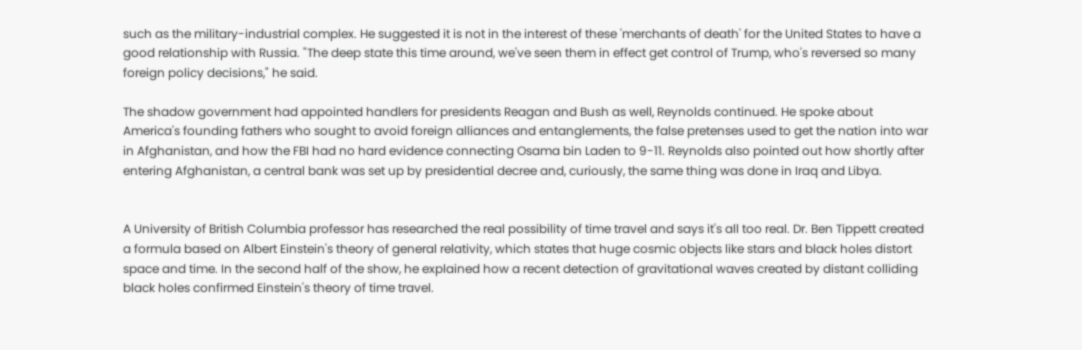such as the military-industrial complex. He suggested it is not in the interest of these 'merchants of death' for the United States to have a good relationship with Russia. "The deep state this time around, we've seen them in effect get control of Trump, who's reversed so many foreign policy decisions," he said.

The shadow government had appointed handlers for presidents Reagan and Bush as well, Reynolds continued. He spoke about America's founding fathers who sought to avoid foreign alliances and entanglements, the false pretenses used to get the nation into war in Afghanistan, and how the FBI had no hard evidence connecting Osama bin Laden to 9-11. Reynolds also pointed out how shortly after entering Afghanistan, a central bank was set up by presidential decree and, curiously, the same thing was done in Iraq and Libya.


A University of British Columbia professor has researched the real possibility of time travel and says it's all too real. Dr. Ben Tippett created a formula based on Albert Einstein's theory of general relativity, which states that huge cosmic objects like stars and black holes distort space and time. In the second half of the show, he explained how a recent detection of gravitational waves created by distant colliding black holes confirmed Einstein's theory of time travel.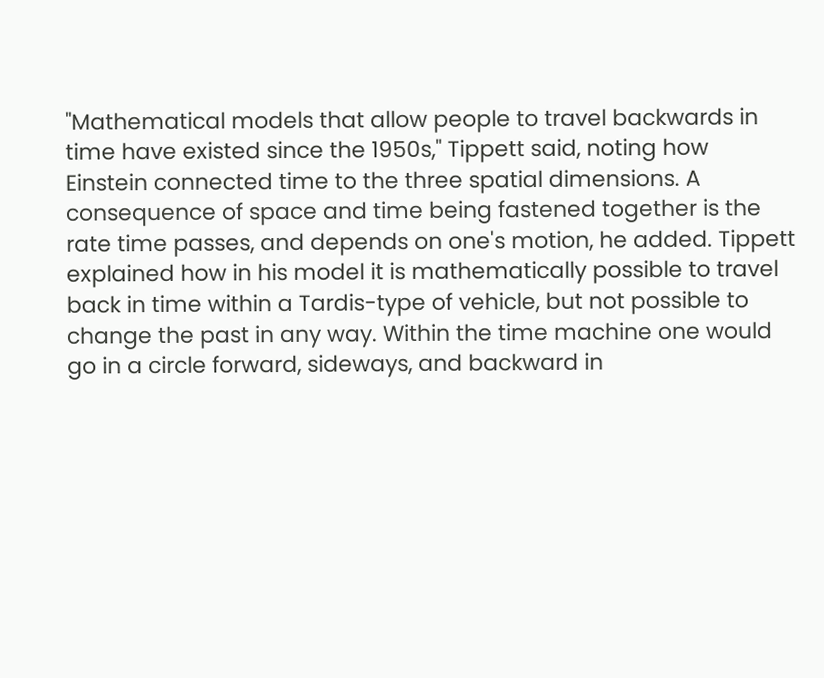"Mathematical models that allow people to travel backwards in time have existed since the 1950s," Tippett said, noting how Einstein connected time to the three spatial dimensions. A consequence of space and time being fastened together is the rate time passes, and depends on one's motion, he added. Tippett explained how in his model it is mathematically possible to travel back in time within a Tardis-type of vehicle, but not possible to change the past in any way. Within the time machine one would go in a circle forward, sideways, and backward in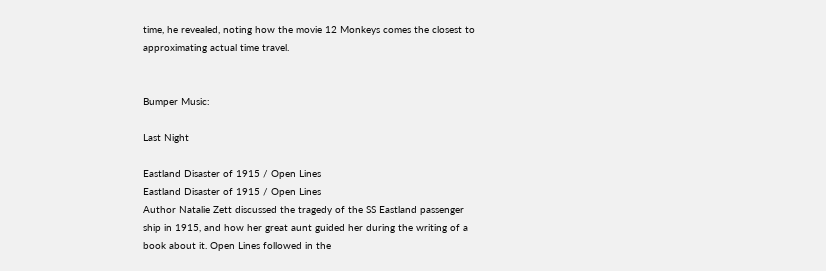time, he revealed, noting how the movie 12 Monkeys comes the closest to approximating actual time travel.


Bumper Music:

Last Night

Eastland Disaster of 1915 / Open Lines
Eastland Disaster of 1915 / Open Lines
Author Natalie Zett discussed the tragedy of the SS Eastland passenger ship in 1915, and how her great aunt guided her during the writing of a book about it. Open Lines followed in the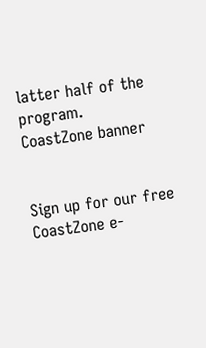latter half of the program.
CoastZone banner


Sign up for our free CoastZone e-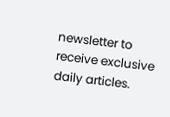newsletter to receive exclusive daily articles.